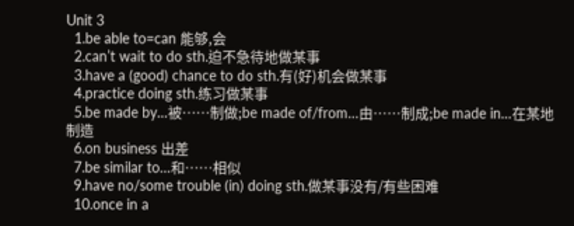Unit 3
  1.be able to=can 能够,会
  2.can’t wait to do sth.迫不急待地做某事
  3.have a (good) chance to do sth.有(好)机会做某事
  4.practice doing sth.练习做某事
  5.be made by…被……制做;be made of/from…由……制成;be made in…在某地制造
  6.on business 出差
  7.be similar to…和……相似
  9.have no/some trouble (in) doing sth.做某事没有/有些困难
  10.once in a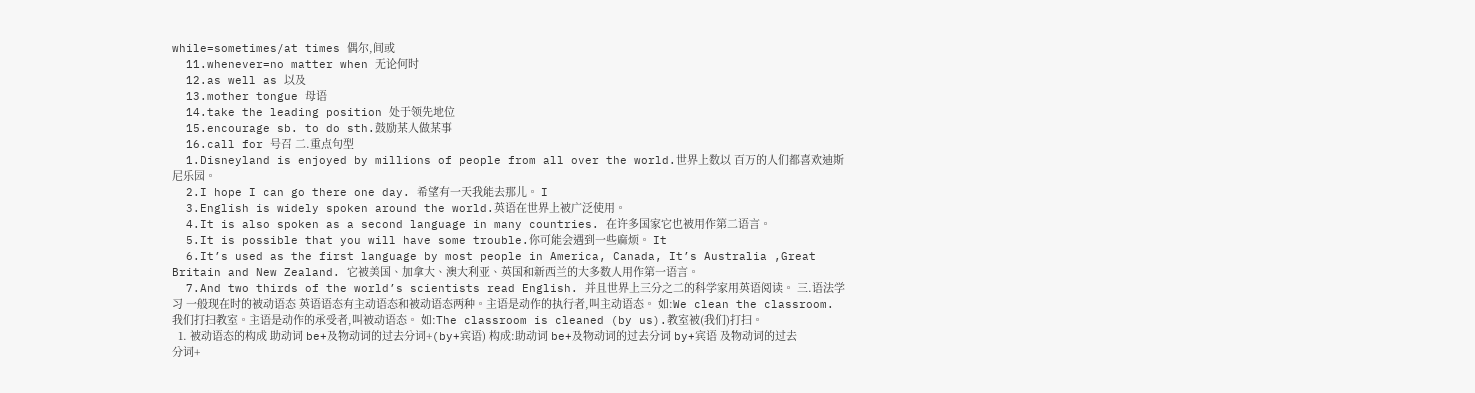while=sometimes/at times 偶尔,间或
  11.whenever=no matter when 无论何时
  12.as well as 以及
  13.mother tongue 母语
  14.take the leading position 处于领先地位
  15.encourage sb. to do sth.鼓励某人做某事
  16.call for 号召 二.重点句型
  1.Disneyland is enjoyed by millions of people from all over the world.世界上数以 百万的人们都喜欢迪斯尼乐园。
  2.I hope I can go there one day. 希望有一天我能去那儿。 I
  3.English is widely spoken around the world.英语在世界上被广泛使用。
  4.It is also spoken as a second language in many countries. 在许多国家它也被用作第二语言。
  5.It is possible that you will have some trouble.你可能会遇到一些麻烦。 It
  6.It’s used as the first language by most people in America, Canada, It’s Australia ,Great Britain and New Zealand. 它被美国、加拿大、澳大利亚、英国和新西兰的大多数人用作第一语言。
  7.And two thirds of the world’s scientists read English. 并且世界上三分之二的科学家用英语阅读。 三.语法学习 一般现在时的被动语态 英语语态有主动语态和被动语态两种。主语是动作的执行者,叫主动语态。 如:We clean the classroom.我们打扫教室。主语是动作的承受者,叫被动语态。 如:The classroom is cleaned (by us).教室被(我们)打扫。
  1. 被动语态的构成 助动词 be+及物动词的过去分词+(by+宾语) 构成:助动词 be+及物动词的过去分词 by+宾语 及物动词的过去分词+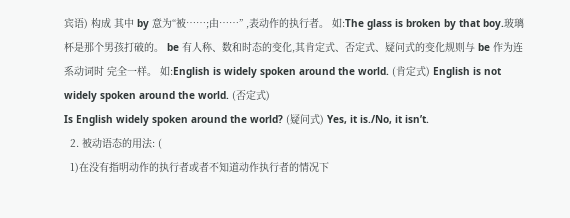宾语) 构成 其中 by 意为“被……;由……” ,表动作的执行者。 如:The glass is broken by that boy.玻璃杯是那个男孩打破的。 be 有人称、数和时态的变化,其肯定式、否定式、疑问式的变化规则与 be 作为连系动词时 完全一样。 如:English is widely spoken around the world. (肯定式) English is not widely spoken around the world. (否定式)
Is English widely spoken around the world? (疑问式) Yes, it is./No, it isn’t.
  2. 被动语态的用法: (
  1)在没有指明动作的执行者或者不知道动作执行者的情况下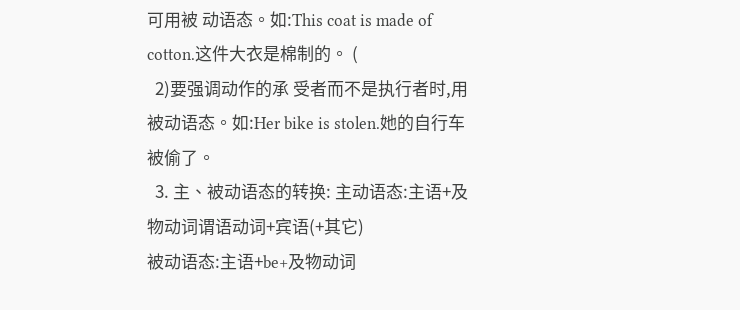可用被 动语态。如:This coat is made of cotton.这件大衣是棉制的。 (
  2)要强调动作的承 受者而不是执行者时,用被动语态。如:Her bike is stolen.她的自行车被偷了。
  3. 主、被动语态的转换: 主动语态:主语+及物动词谓语动词+宾语(+其它)
被动语态:主语+be+及物动词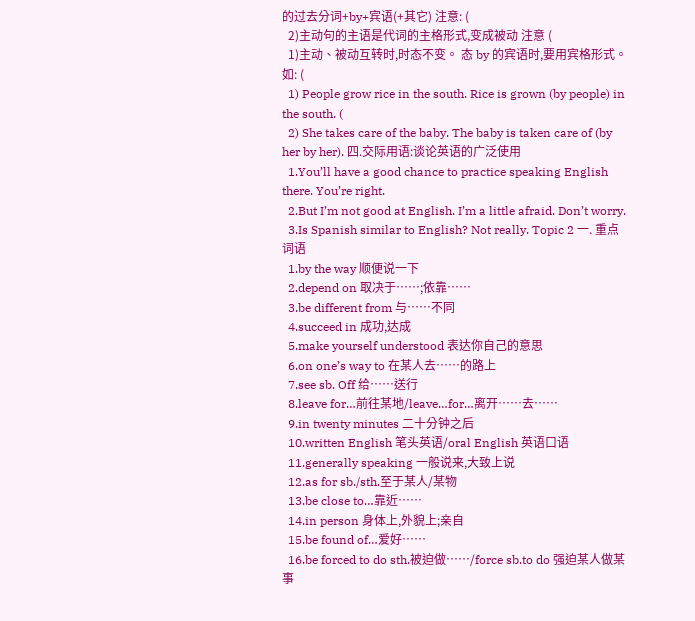的过去分词+by+宾语(+其它) 注意: (
  2)主动句的主语是代词的主格形式,变成被动 注意 (
  1)主动、被动互转时,时态不变。 态 by 的宾语时,要用宾格形式。如: (
  1) People grow rice in the south. Rice is grown (by people) in the south. (
  2) She takes care of the baby. The baby is taken care of (by her by her). 四.交际用语:谈论英语的广泛使用
  1.You’ll have a good chance to practice speaking English there. You’re right.
  2.But I’m not good at English. I’m a little afraid. Don’t worry.
  3.Is Spanish similar to English? Not really. Topic 2 一. 重点词语
  1.by the way 顺便说一下
  2.depend on 取决于……;依靠……
  3.be different from 与……不同
  4.succeed in 成功,达成
  5.make yourself understood 表达你自己的意思
  6.on one’s way to 在某人去……的路上
  7.see sb. Off 给……送行
  8.leave for…前往某地/leave…for…离开……去……
  9.in twenty minutes 二十分钟之后
  10.written English 笔头英语/oral English 英语口语
  11.generally speaking 一般说来,大致上说
  12.as for sb./sth.至于某人/某物
  13.be close to…靠近……
  14.in person 身体上,外貌上;亲自
  15.be found of…爱好……
  16.be forced to do sth.被迫做……/force sb.to do 强迫某人做某事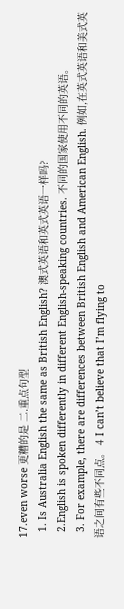17.even worse 更糟的是 二.重点句型
  1. Is Australia English the same as British English? 澳式英语和英式英语一样吗?
  2.English is spoken differently in different English-speaking countries. 不同的国家使用不同的英语。
  3. For example, there are differences between British English and American English. 例如,在英式英语和美式英语之间有些不同点。 4 I can’t believe that I’m flying to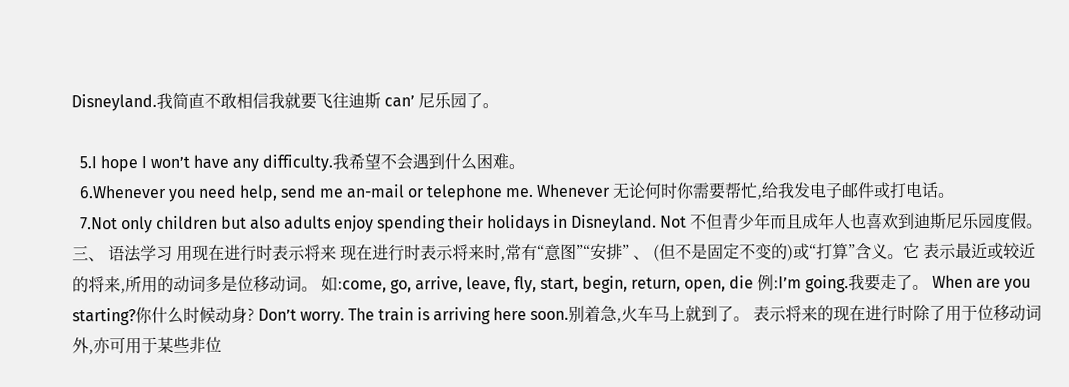Disneyland.我简直不敢相信我就要飞往迪斯 can’ 尼乐园了。

  5.I hope I won’t have any difficulty.我希望不会遇到什么困难。
  6.Whenever you need help, send me an-mail or telephone me. Whenever 无论何时你需要帮忙,给我发电子邮件或打电话。
  7.Not only children but also adults enjoy spending their holidays in Disneyland. Not 不但青少年而且成年人也喜欢到迪斯尼乐园度假。 三、 语法学习 用现在进行时表示将来 现在进行时表示将来时,常有“意图”“安排” 、 (但不是固定不变的)或“打算”含义。它 表示最近或较近的将来,所用的动词多是位移动词。 如:come, go, arrive, leave, fly, start, begin, return, open, die 例:I’m going.我要走了。 When are you starting?你什么时候动身? Don’t worry. The train is arriving here soon.别着急,火车马上就到了。 表示将来的现在进行时除了用于位移动词外,亦可用于某些非位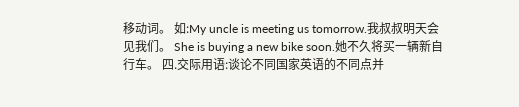移动词。 如:My uncle is meeting us tomorrow.我叔叔明天会见我们。 She is buying a new bike soon.她不久将买一辆新自行车。 四.交际用语:谈论不同国家英语的不同点并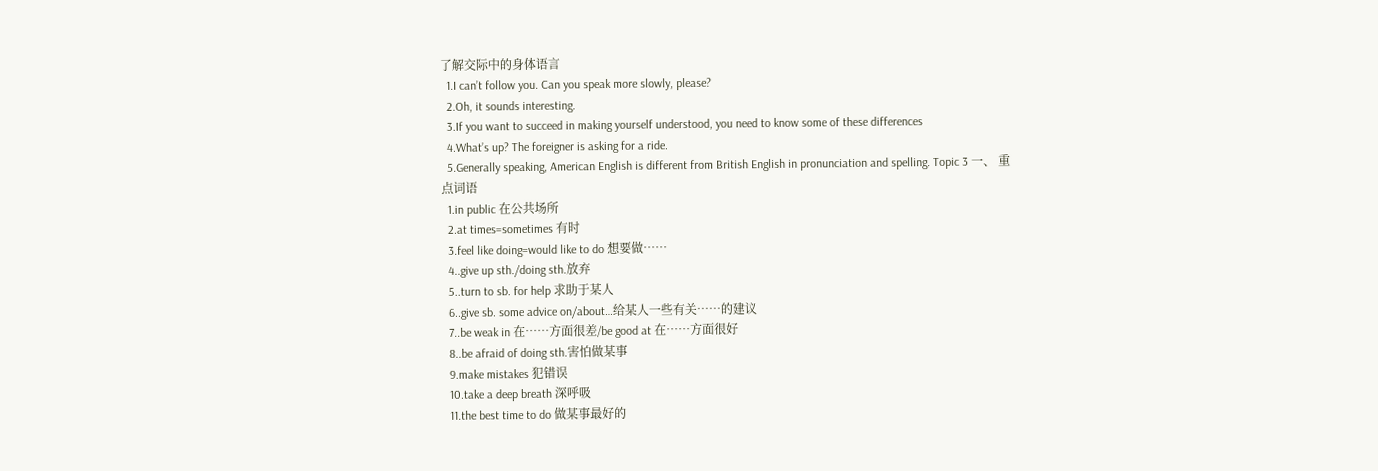了解交际中的身体语言
  1.I can’t follow you. Can you speak more slowly, please?
  2.Oh, it sounds interesting.
  3.If you want to succeed in making yourself understood, you need to know some of these differences
  4.What’s up? The foreigner is asking for a ride.
  5.Generally speaking, American English is different from British English in pronunciation and spelling. Topic 3 一、 重点词语
  1.in public 在公共场所
  2.at times=sometimes 有时
  3.feel like doing=would like to do 想要做……
  4..give up sth./doing sth.放弃
  5..turn to sb. for help 求助于某人
  6..give sb. some advice on/about…给某人一些有关……的建议
  7..be weak in 在……方面很差/be good at 在……方面很好
  8..be afraid of doing sth.害怕做某事
  9.make mistakes 犯错误
  10.take a deep breath 深呼吸
  11.the best time to do 做某事最好的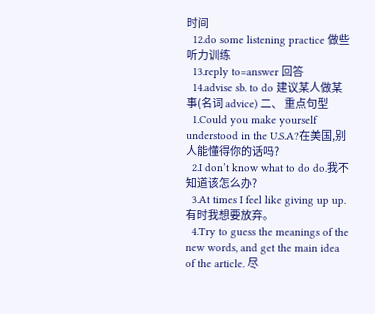时间
  12.do some listening practice 做些听力训练
  13.reply to=answer 回答
  14.advise sb. to do 建议某人做某事(名词 advice) 二、 重点句型
  1.Could you make yourself understood in the U.S.A?在美国,别人能懂得你的话吗?
  2.I don’t know what to do do.我不知道该怎么办?
  3.At times I feel like giving up up.有时我想要放弃。
  4.Try to guess the meanings of the new words, and get the main idea of the article. 尽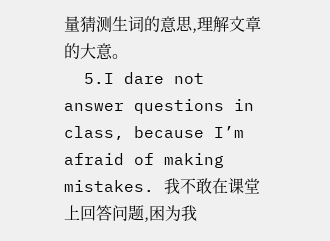量猜测生词的意思,理解文章的大意。
  5.I dare not answer questions in class, because I’m afraid of making mistakes. 我不敢在课堂上回答问题,困为我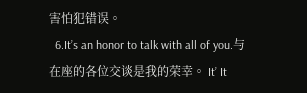害怕犯错误。
  6.It’s an honor to talk with all of you.与在座的各位交谈是我的荣幸。 It’ It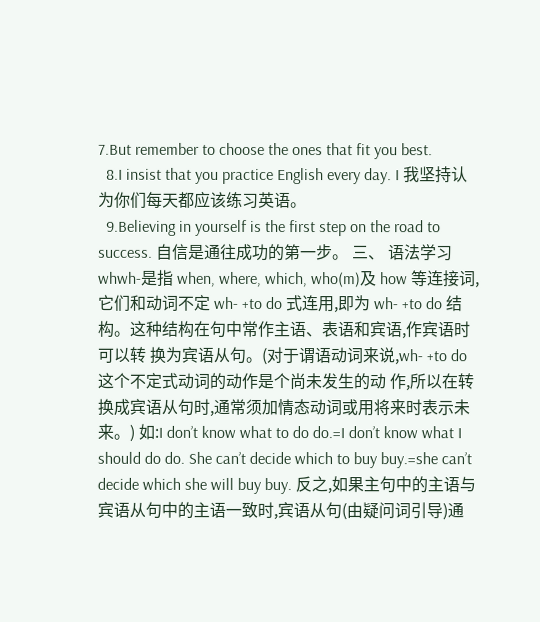7.But remember to choose the ones that fit you best.
  8.I insist that you practice English every day. I 我坚持认为你们每天都应该练习英语。
  9.Believing in yourself is the first step on the road to success. 自信是通往成功的第一步。 三、 语法学习 whwh-是指 when, where, which, who(m)及 how 等连接词,它们和动词不定 wh- +to do 式连用,即为 wh- +to do 结构。这种结构在句中常作主语、表语和宾语,作宾语时可以转 换为宾语从句。(对于谓语动词来说,wh- +to do 这个不定式动词的动作是个尚未发生的动 作,所以在转换成宾语从句时,通常须加情态动词或用将来时表示未来。) 如:I don’t know what to do do.=I don’t know what I should do do. She can’t decide which to buy buy.=she can’t decide which she will buy buy. 反之,如果主句中的主语与宾语从句中的主语一致时,宾语从句(由疑问词引导)通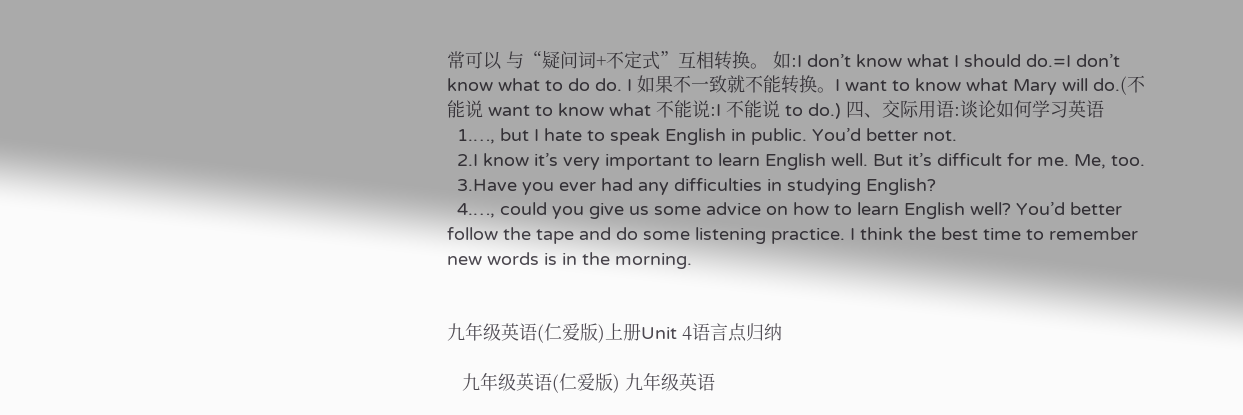常可以 与“疑问词+不定式”互相转换。 如:I don’t know what I should do.=I don’t know what to do do. I 如果不一致就不能转换。I want to know what Mary will do.(不能说 want to know what 不能说:I 不能说 to do.) 四、交际用语:谈论如何学习英语
  1.…, but I hate to speak English in public. You’d better not.
  2.I know it’s very important to learn English well. But it’s difficult for me. Me, too.
  3.Have you ever had any difficulties in studying English?
  4.…, could you give us some advice on how to learn English well? You’d better follow the tape and do some listening practice. I think the best time to remember new words is in the morning.


九年级英语(仁爱版)上册Unit 4语言点归纳

   九年级英语(仁爱版) 九年级英语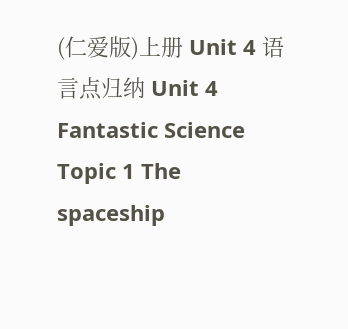(仁爱版)上册 Unit 4 语言点归纳 Unit 4 Fantastic Science Topic 1 The spaceship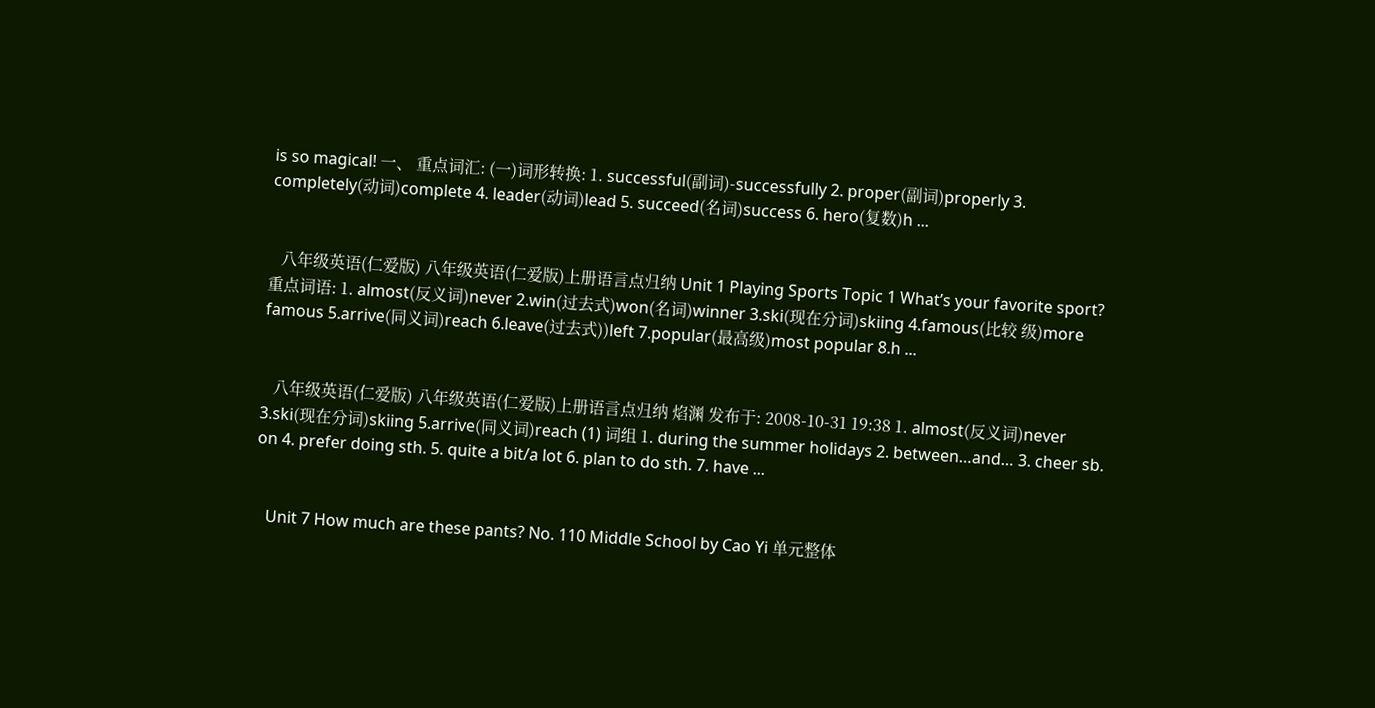is so magical! 一、 重点词汇: (一)词形转换: 1. successful(副词)-successfully 2. proper(副词)properly 3. completely(动词)complete 4. leader(动词)lead 5. succeed(名词)success 6. hero(复数)h ...


   八年级英语(仁爱版) 八年级英语(仁爱版)上册语言点归纳 Unit 1 Playing Sports Topic 1 What’s your favorite sport? 重点词语: 1. almost(反义词)never 2.win(过去式)won(名词)winner 3.ski(现在分词)skiing 4.famous(比较 级)more famous 5.arrive(同义词)reach 6.leave(过去式))left 7.popular(最高级)most popular 8.h ...


   八年级英语(仁爱版) 八年级英语(仁爱版)上册语言点归纳 焰渊 发布于: 2008-10-31 19:38 1. almost(反义词)never 3.ski(现在分词)skiing 5.arrive(同义词)reach (1) 词组 1. during the summer holidays 2. between…and… 3. cheer sb. on 4. prefer doing sth. 5. quite a bit/a lot 6. plan to do sth. 7. have ...


   Unit 7 How much are these pants? No. 110 Middle School by Cao Yi 单元整体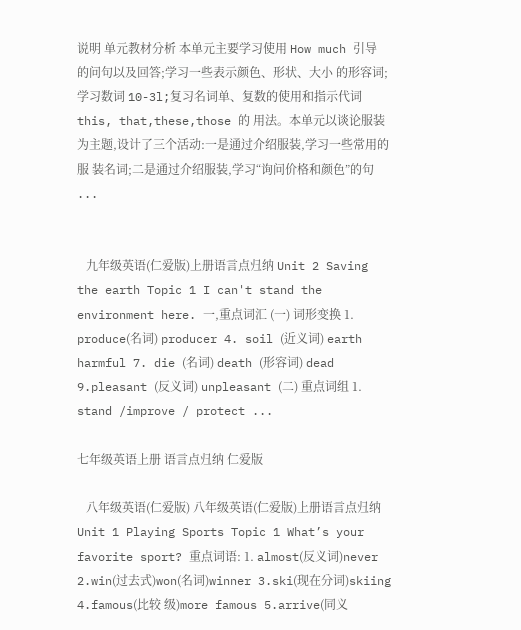说明 单元教材分析 本单元主要学习使用 How much 引导的问句以及回答;学习一些表示颜色、形状、大小 的形容词;学习数词 10-3l;复习名词单、复数的使用和指示代词 this, that,these,those 的 用法。本单元以谈论服装为主题,设计了三个活动:一是通过介绍服装,学习一些常用的服 装名词;二是通过介绍服装,学习“询问价格和颜色”的句 ...


   九年级英语(仁爱版)上册语言点归纳 Unit 2 Saving the earth Topic 1 I can't stand the environment here. 一,重点词汇 (一) 词形变换 1. produce(名词) producer 4. soil (近义词) earth harmful 7. die (名词) death (形容词) dead 9.pleasant (反义词) unpleasant (二) 重点词组 1. stand /improve / protect ...

七年级英语上册 语言点归纳 仁爱版

   八年级英语(仁爱版) 八年级英语(仁爱版)上册语言点归纳 Unit 1 Playing Sports Topic 1 What’s your favorite sport? 重点词语: 1. almost(反义词)never 2.win(过去式)won(名词)winner 3.ski(现在分词)skiing 4.famous(比较 级)more famous 5.arrive(同义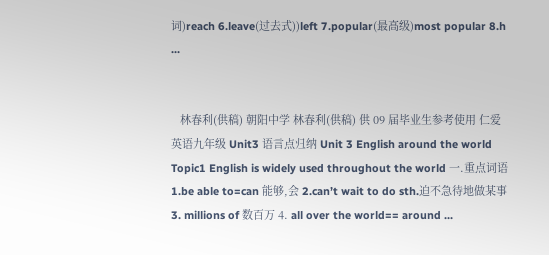词)reach 6.leave(过去式))left 7.popular(最高级)most popular 8.h ...


   林春利(供稿) 朝阳中学 林春利(供稿) 供 09 届毕业生参考使用 仁爱英语九年级 Unit3 语言点归纳 Unit 3 English around the world Topic1 English is widely used throughout the world 一.重点词语 1.be able to=can 能够,会 2.can’t wait to do sth.迫不急待地做某事 3. millions of 数百万 4. all over the world== around ...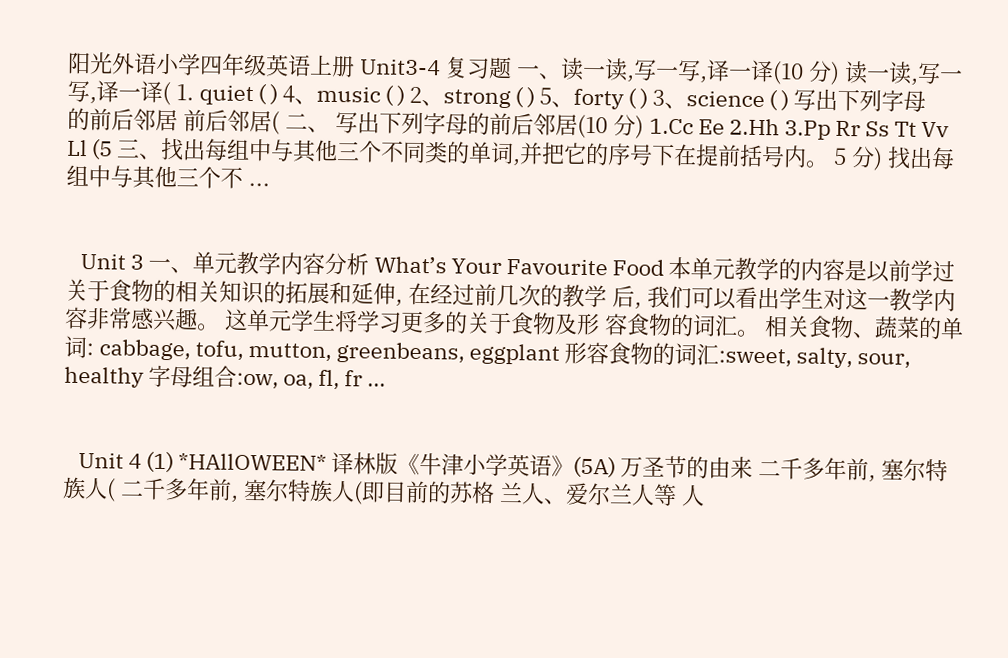阳光外语小学四年级英语上册 Unit3-4 复习题 一、读一读,写一写,译一译(10 分) 读一读,写一写,译一译( 1. quiet ( ) 4、music ( ) 2、strong ( ) 5、forty ( ) 3、science ( ) 写出下列字母的前后邻居 前后邻居( 二、 写出下列字母的前后邻居(10 分) 1.Cc Ee 2.Hh 3.Pp Rr Ss Tt Vv Ll (5 三、找出每组中与其他三个不同类的单词,并把它的序号下在提前括号内。 5 分) 找出每组中与其他三个不 ...


   Unit 3 一、单元教学内容分析 What’s Your Favourite Food 本单元教学的内容是以前学过关于食物的相关知识的拓展和延伸, 在经过前几次的教学 后, 我们可以看出学生对这一教学内容非常感兴趣。 这单元学生将学习更多的关于食物及形 容食物的词汇。 相关食物、蔬菜的单词: cabbage, tofu, mutton, greenbeans, eggplant 形容食物的词汇:sweet, salty, sour, healthy 字母组合:ow, oa, fl, fr ...


   Unit 4 (1) *HAllOWEEN* 译林版《牛津小学英语》(5A) 万圣节的由来 二千多年前, 塞尔特族人( 二千多年前, 塞尔特族人(即目前的苏格 兰人、爱尔兰人等 人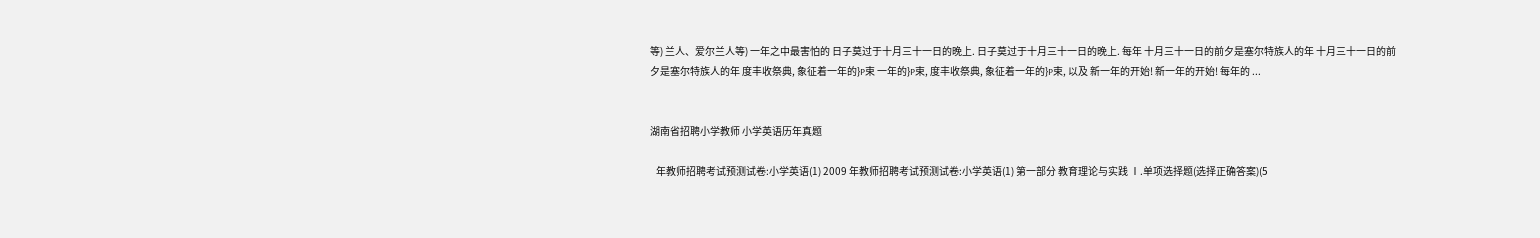等) 兰人、爱尔兰人等) 一年之中最害怕的 日子莫过于十月三十一日的晚上. 日子莫过于十月三十一日的晚上. 每年 十月三十一日的前夕是塞尔特族人的年 十月三十一日的前夕是塞尔特族人的年 度丰收祭典, 象征着一年的}P束 一年的}P束, 度丰收祭典, 象征着一年的}P束, 以及 新一年的开始! 新一年的开始! 每年的 ...


湖南省招聘小学教师 小学英语历年真题

   年教师招聘考试预测试卷:小学英语(1) 2009 年教师招聘考试预测试卷:小学英语(1) 第一部分 教育理论与实践 Ⅰ.单项选择题(选择正确答案)(5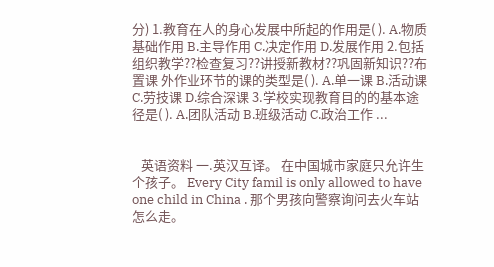分) 1.教育在人的身心发展中所起的作用是( ). A.物质基础作用 B.主导作用 C.决定作用 D.发展作用 2.包括组织教学??检查复习??讲授新教材??巩固新知识??布置课 外作业环节的课的类型是( ). A.单一课 B.活动课 C.劳技课 D.综合深课 3.学校实现教育目的的基本途径是( ). A.团队活动 B.班级活动 C.政治工作 ...


   英语资料 一.英汉互译。 在中国城市家庭只允许生个孩子。 Every City famil is only allowed to have one child in China . 那个男孩向警察询问去火车站怎么走。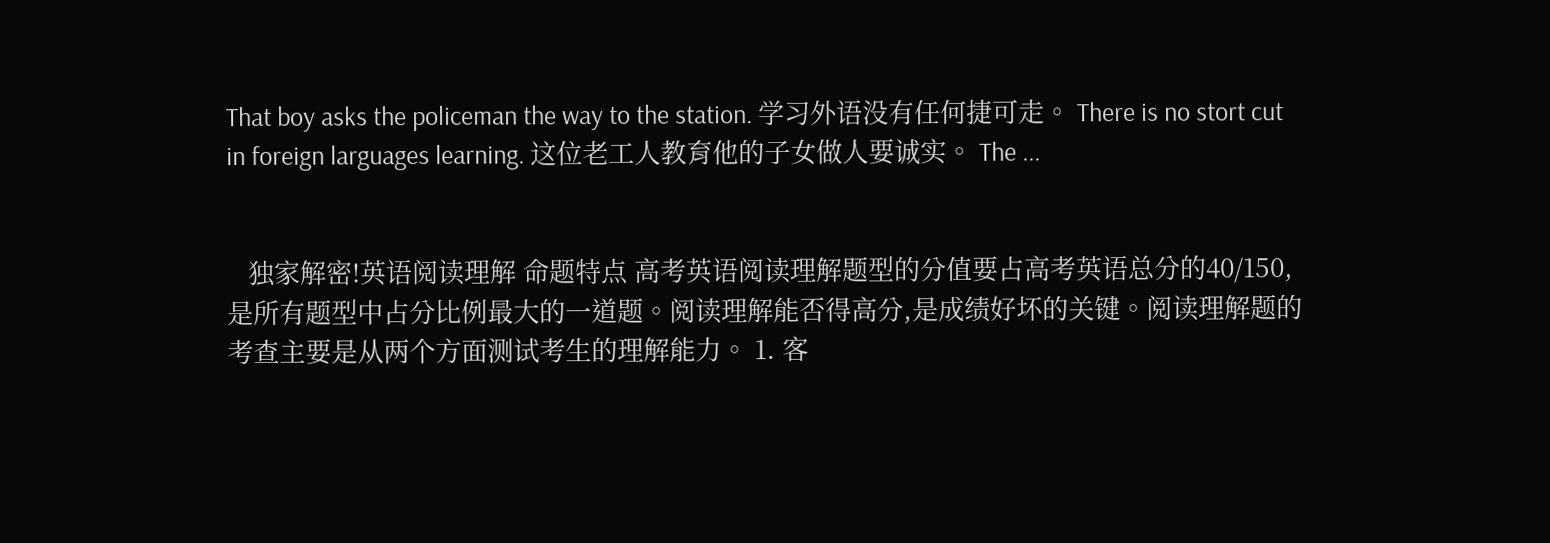That boy asks the policeman the way to the station. 学习外语没有任何捷可走。 There is no stort cut in foreign larguages learning. 这位老工人教育他的子女做人要诚实。 The ...


   独家解密!英语阅读理解 命题特点 高考英语阅读理解题型的分值要占高考英语总分的40/150,是所有题型中占分比例最大的一道题。阅读理解能否得高分,是成绩好坏的关键。阅读理解题的考查主要是从两个方面测试考生的理解能力。 1. 客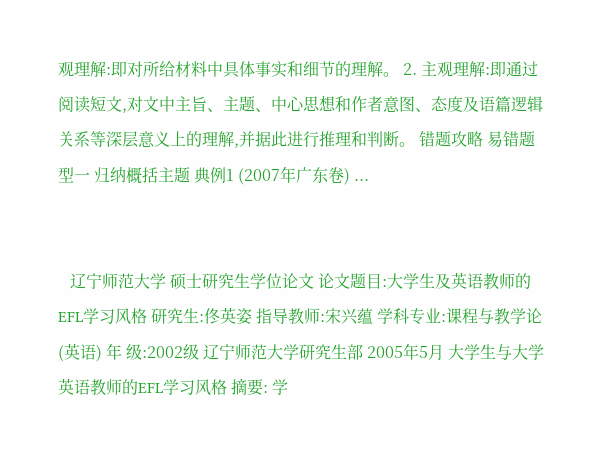观理解:即对所给材料中具体事实和细节的理解。 2. 主观理解:即通过阅读短文,对文中主旨、主题、中心思想和作者意图、态度及语篇逻辑关系等深层意义上的理解,并据此进行推理和判断。 错题攻略 易错题型一 归纳概括主题 典例1 (2007年广东卷) ...


   辽宁师范大学 硕士研究生学位论文 论文题目:大学生及英语教师的EFL学习风格 研究生:佟英姿 指导教师:宋兴蕴 学科专业:课程与教学论(英语) 年 级:2002级 辽宁师范大学研究生部 2005年5月 大学生与大学英语教师的EFL学习风格 摘要: 学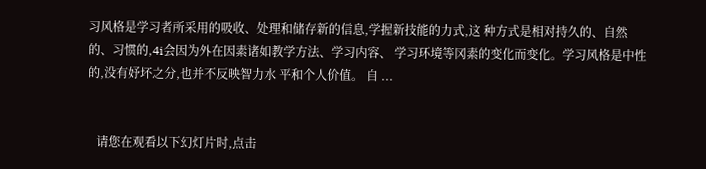习风格是学习者所采用的吸收、处理和储存新的信息,学握新技能的力式,这 种方式是相对持久的、自然的、习惯的,4i会因为外在因素诸如教学方法、学习内容、 学习环境等冈素的变化而变化。学习风格是中性的,没有妤坏之分,也并不反映智力水 平和个人价值。 自 ...


   请您在观看以下幻灯片时,点击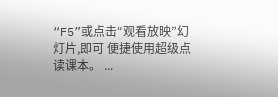“F5”或点击“观看放映”幻灯片,即可 便捷使用超级点读课本。 ...